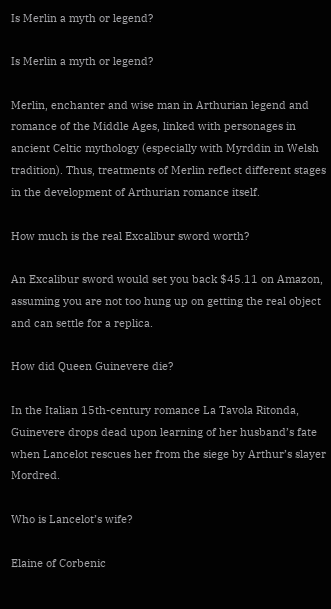Is Merlin a myth or legend?

Is Merlin a myth or legend?

Merlin, enchanter and wise man in Arthurian legend and romance of the Middle Ages, linked with personages in ancient Celtic mythology (especially with Myrddin in Welsh tradition). Thus, treatments of Merlin reflect different stages in the development of Arthurian romance itself.

How much is the real Excalibur sword worth?

An Excalibur sword would set you back $45.11 on Amazon, assuming you are not too hung up on getting the real object and can settle for a replica.

How did Queen Guinevere die?

In the Italian 15th-century romance La Tavola Ritonda, Guinevere drops dead upon learning of her husband’s fate when Lancelot rescues her from the siege by Arthur’s slayer Mordred.

Who is Lancelot’s wife?

Elaine of Corbenic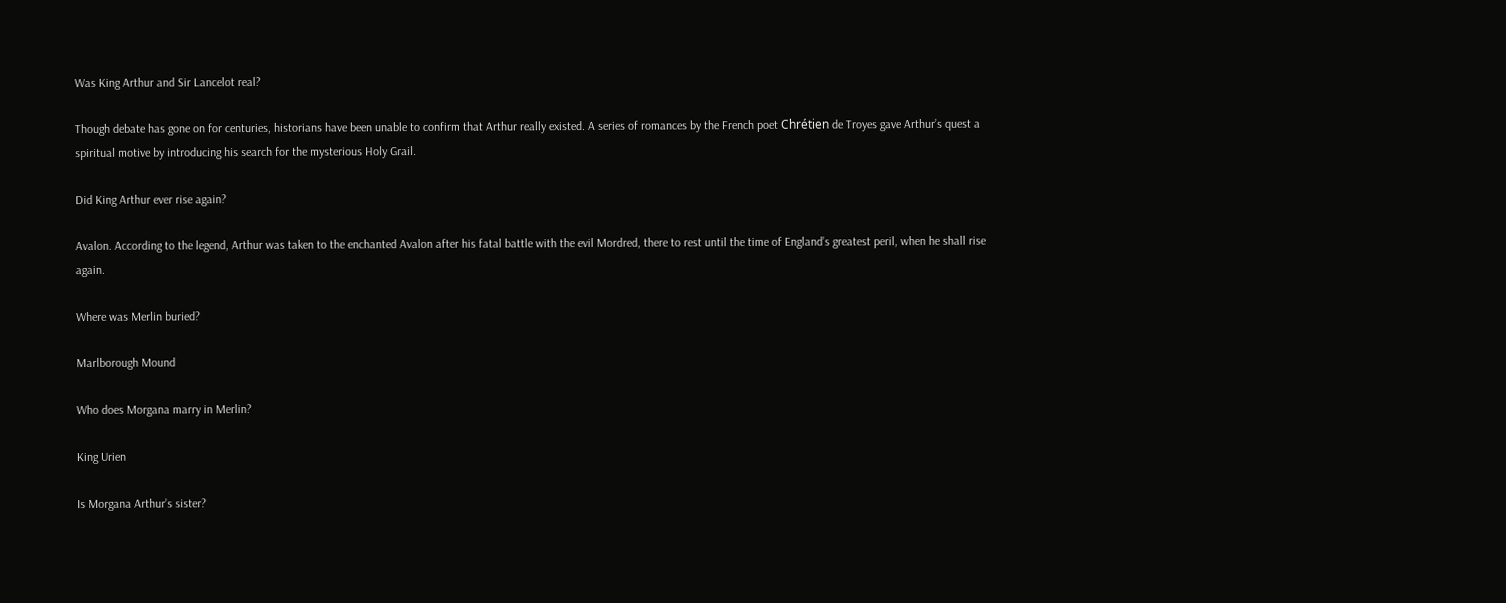Was King Arthur and Sir Lancelot real?

Though debate has gone on for centuries, historians have been unable to confirm that Arthur really existed. A series of romances by the French poet Chrétien de Troyes gave Arthur’s quest a spiritual motive by introducing his search for the mysterious Holy Grail.

Did King Arthur ever rise again?

Avalon. According to the legend, Arthur was taken to the enchanted Avalon after his fatal battle with the evil Mordred, there to rest until the time of England’s greatest peril, when he shall rise again.

Where was Merlin buried?

Marlborough Mound

Who does Morgana marry in Merlin?

King Urien

Is Morgana Arthur’s sister?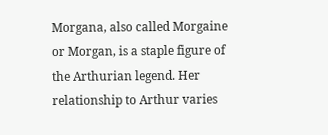Morgana, also called Morgaine or Morgan, is a staple figure of the Arthurian legend. Her relationship to Arthur varies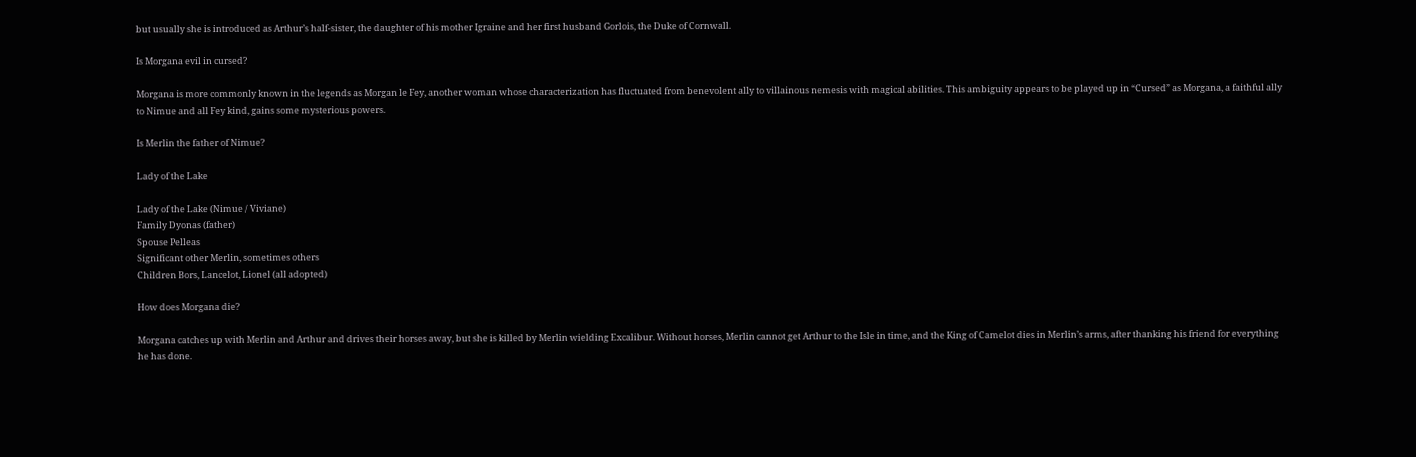but usually she is introduced as Arthur’s half-sister, the daughter of his mother Igraine and her first husband Gorlois, the Duke of Cornwall.

Is Morgana evil in cursed?

Morgana is more commonly known in the legends as Morgan le Fey, another woman whose characterization has fluctuated from benevolent ally to villainous nemesis with magical abilities. This ambiguity appears to be played up in “Cursed” as Morgana, a faithful ally to Nimue and all Fey kind, gains some mysterious powers.

Is Merlin the father of Nimue?

Lady of the Lake

Lady of the Lake (Nimue / Viviane)
Family Dyonas (father)
Spouse Pelleas
Significant other Merlin, sometimes others
Children Bors, Lancelot, Lionel (all adopted)

How does Morgana die?

Morgana catches up with Merlin and Arthur and drives their horses away, but she is killed by Merlin wielding Excalibur. Without horses, Merlin cannot get Arthur to the Isle in time, and the King of Camelot dies in Merlin’s arms, after thanking his friend for everything he has done.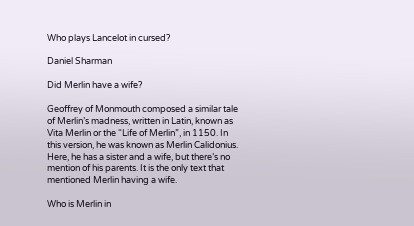Who plays Lancelot in cursed?

Daniel Sharman

Did Merlin have a wife?

Geoffrey of Monmouth composed a similar tale of Merlin’s madness, written in Latin, known as Vita Merlin or the “Life of Merlin”, in 1150. In this version, he was known as Merlin Calidonius. Here, he has a sister and a wife, but there’s no mention of his parents. It is the only text that mentioned Merlin having a wife.

Who is Merlin in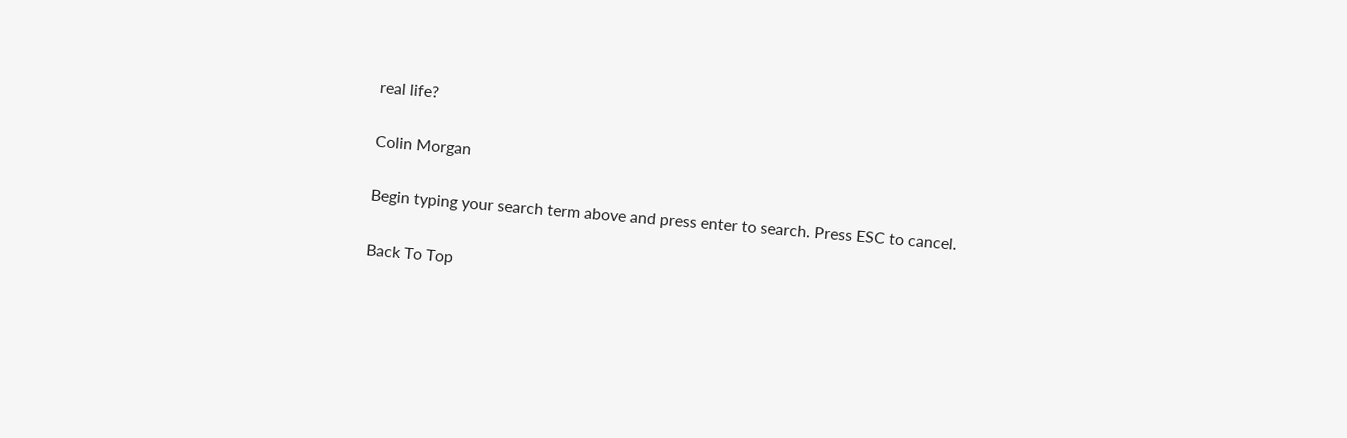real life?

Colin Morgan

Begin typing your search term above and press enter to search. Press ESC to cancel.

Back To Top